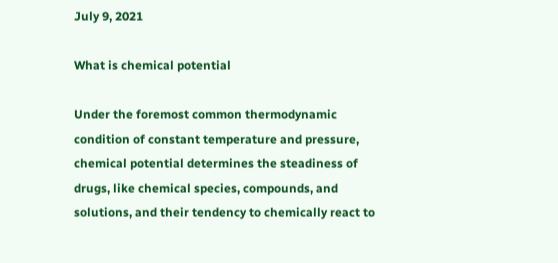July 9, 2021

What is chemical potential

Under the foremost common thermodynamic condition of constant temperature and pressure, chemical potential determines the steadiness of drugs, like chemical species, compounds, and solutions, and their tendency to chemically react to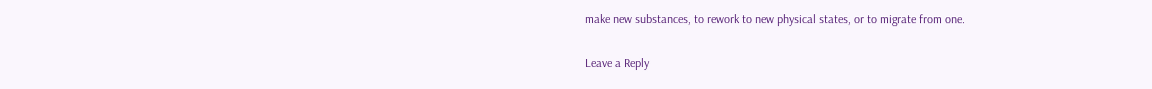make new substances, to rework to new physical states, or to migrate from one.

Leave a Reply